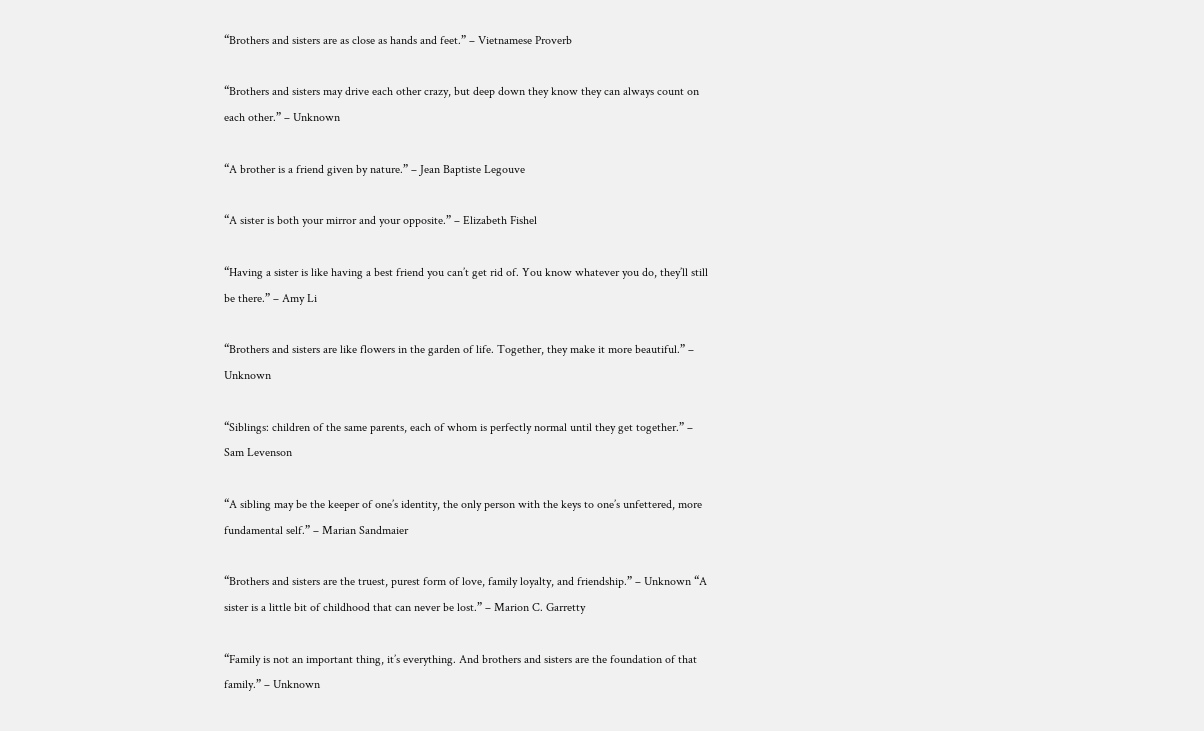“Brothers and sisters are as close as hands and feet.” – Vietnamese Proverb

“Brothers and sisters may drive each other crazy, but deep down they know they can always count on each other.” – Unknown

“A brother is a friend given by nature.” – Jean Baptiste Legouve

“A sister is both your mirror and your opposite.” – Elizabeth Fishel

“Having a sister is like having a best friend you can’t get rid of. You know whatever you do, they’ll still be there.” – Amy Li

“Brothers and sisters are like flowers in the garden of life. Together, they make it more beautiful.” – Unknown

“Siblings: children of the same parents, each of whom is perfectly normal until they get together.” – Sam Levenson

“A sibling may be the keeper of one’s identity, the only person with the keys to one’s unfettered, more fundamental self.” – Marian Sandmaier

“Brothers and sisters are the truest, purest form of love, family loyalty, and friendship.” – Unknown “A sister is a little bit of childhood that can never be lost.” – Marion C. Garretty

“Family is not an important thing, it’s everything. And brothers and sisters are the foundation of that family.” – Unknown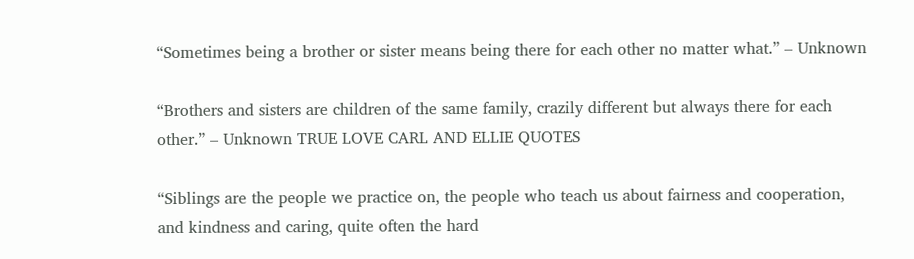“Sometimes being a brother or sister means being there for each other no matter what.” – Unknown

“Brothers and sisters are children of the same family, crazily different but always there for each other.” – Unknown TRUE LOVE CARL AND ELLIE QUOTES

“Siblings are the people we practice on, the people who teach us about fairness and cooperation, and kindness and caring, quite often the hard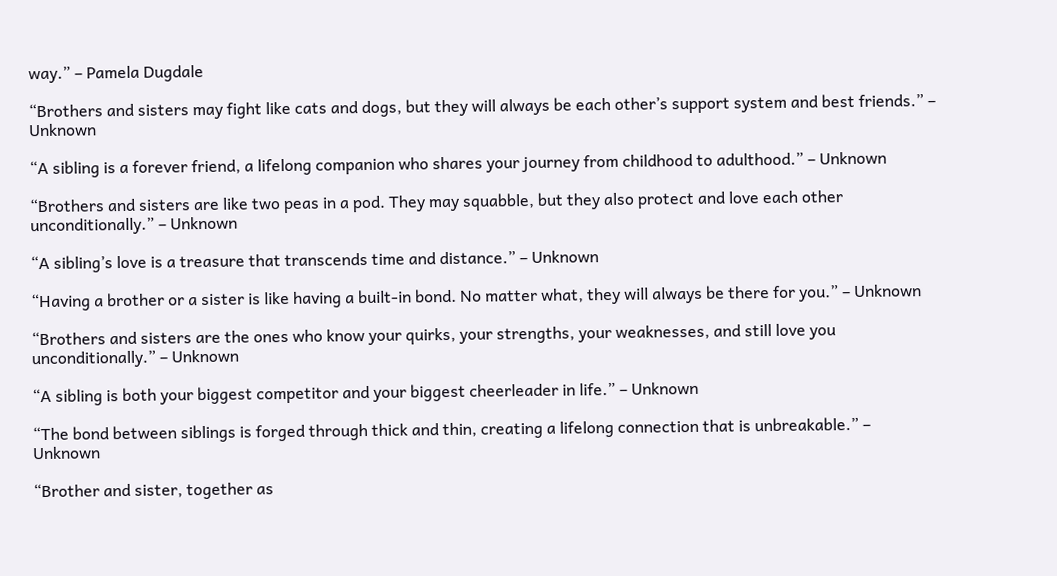way.” – Pamela Dugdale

“Brothers and sisters may fight like cats and dogs, but they will always be each other’s support system and best friends.” – Unknown

“A sibling is a forever friend, a lifelong companion who shares your journey from childhood to adulthood.” – Unknown

“Brothers and sisters are like two peas in a pod. They may squabble, but they also protect and love each other unconditionally.” – Unknown

“A sibling’s love is a treasure that transcends time and distance.” – Unknown

“Having a brother or a sister is like having a built-in bond. No matter what, they will always be there for you.” – Unknown

“Brothers and sisters are the ones who know your quirks, your strengths, your weaknesses, and still love you unconditionally.” – Unknown

“A sibling is both your biggest competitor and your biggest cheerleader in life.” – Unknown

“The bond between siblings is forged through thick and thin, creating a lifelong connection that is unbreakable.” – Unknown

“Brother and sister, together as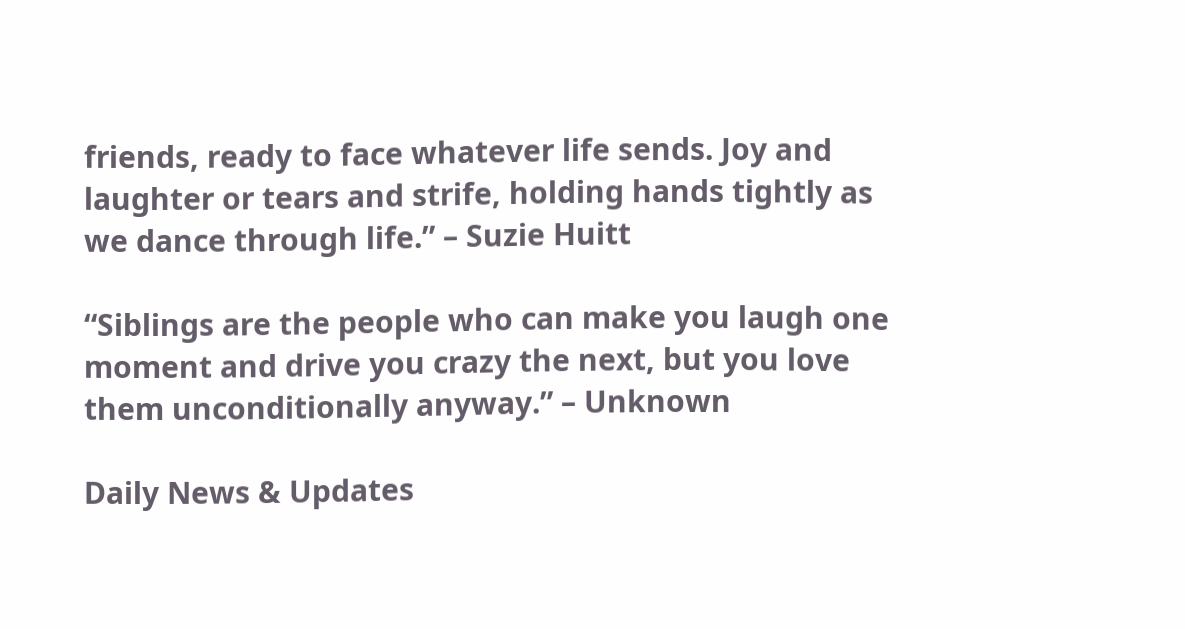friends, ready to face whatever life sends. Joy and laughter or tears and strife, holding hands tightly as we dance through life.” – Suzie Huitt

“Siblings are the people who can make you laugh one moment and drive you crazy the next, but you love them unconditionally anyway.” – Unknown

Daily News & Updates